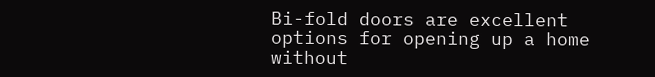Bi-fold doors are excellent options for opening up a home without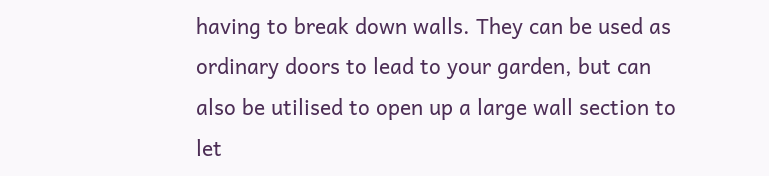having to break down walls. They can be used as ordinary doors to lead to your garden, but can also be utilised to open up a large wall section to let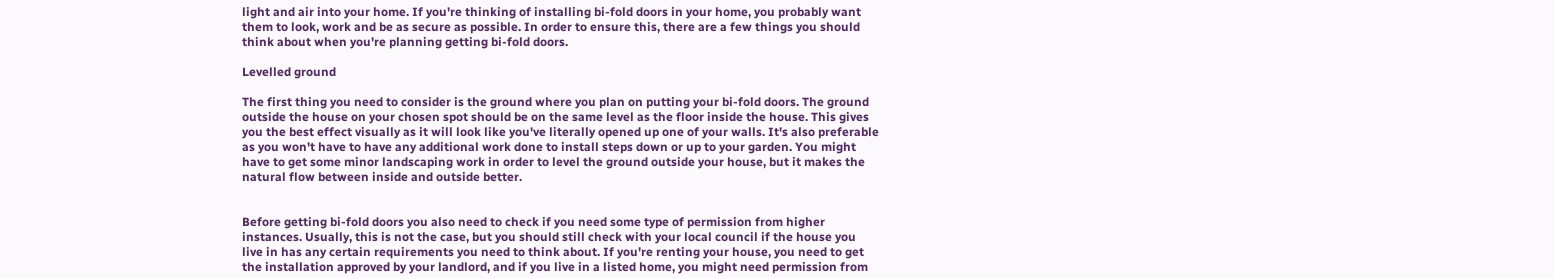light and air into your home. If you're thinking of installing bi-fold doors in your home, you probably want them to look, work and be as secure as possible. In order to ensure this, there are a few things you should think about when you're planning getting bi-fold doors.

Levelled ground

The first thing you need to consider is the ground where you plan on putting your bi-fold doors. The ground outside the house on your chosen spot should be on the same level as the floor inside the house. This gives you the best effect visually as it will look like you've literally opened up one of your walls. It's also preferable as you won't have to have any additional work done to install steps down or up to your garden. You might have to get some minor landscaping work in order to level the ground outside your house, but it makes the natural flow between inside and outside better.


Before getting bi-fold doors you also need to check if you need some type of permission from higher instances. Usually, this is not the case, but you should still check with your local council if the house you live in has any certain requirements you need to think about. If you're renting your house, you need to get the installation approved by your landlord, and if you live in a listed home, you might need permission from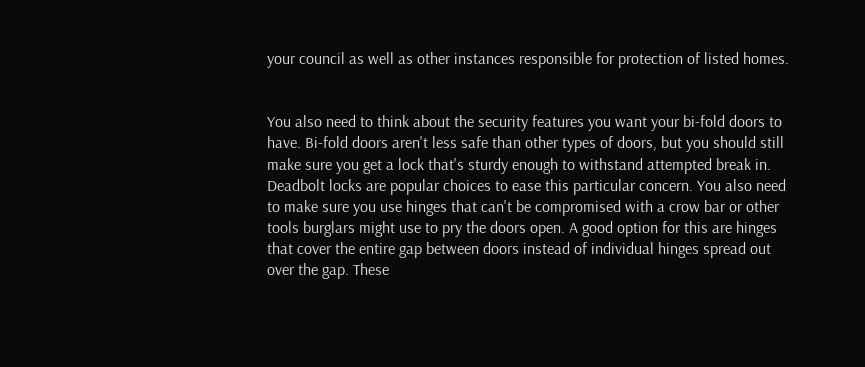your council as well as other instances responsible for protection of listed homes.


You also need to think about the security features you want your bi-fold doors to have. Bi-fold doors aren't less safe than other types of doors, but you should still make sure you get a lock that's sturdy enough to withstand attempted break in. Deadbolt locks are popular choices to ease this particular concern. You also need to make sure you use hinges that can't be compromised with a crow bar or other tools burglars might use to pry the doors open. A good option for this are hinges that cover the entire gap between doors instead of individual hinges spread out over the gap. These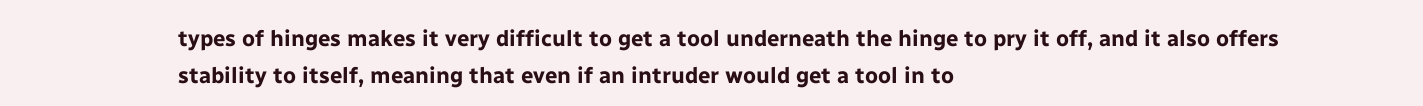types of hinges makes it very difficult to get a tool underneath the hinge to pry it off, and it also offers stability to itself, meaning that even if an intruder would get a tool in to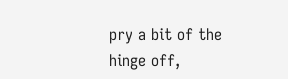pry a bit of the hinge off,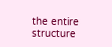the entire structure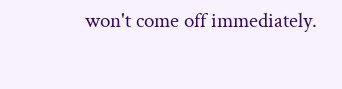won't come off immediately.